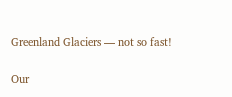Greenland Glaciers — not so fast!

Our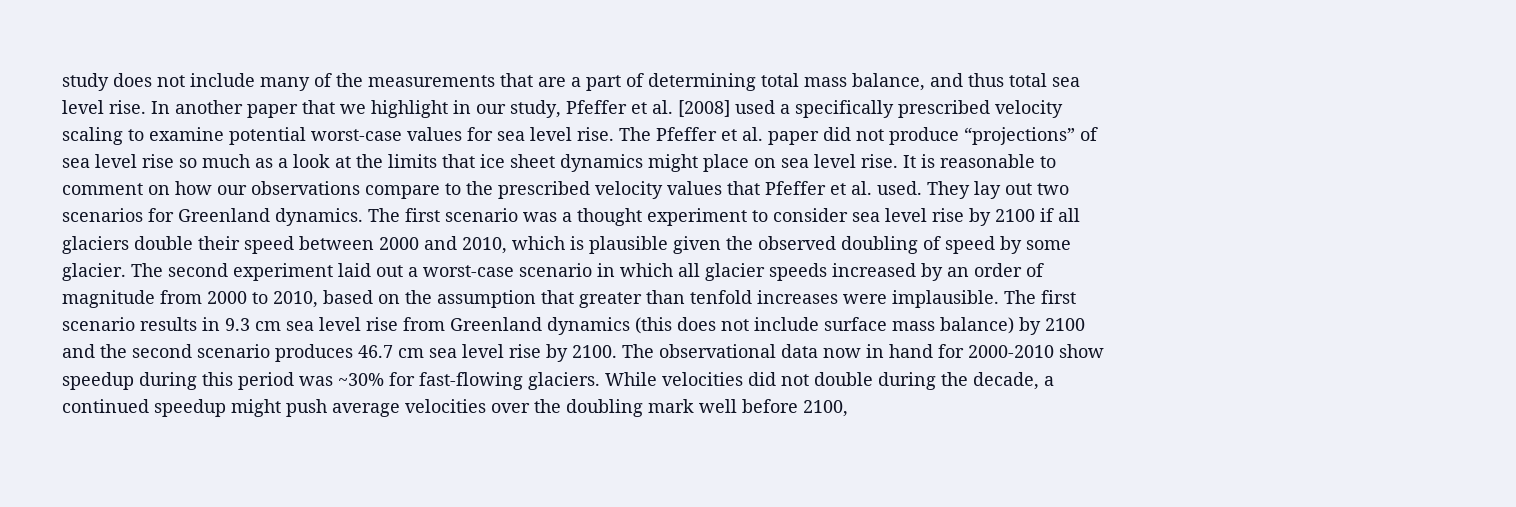study does not include many of the measurements that are a part of determining total mass balance, and thus total sea level rise. In another paper that we highlight in our study, Pfeffer et al. [2008] used a specifically prescribed velocity scaling to examine potential worst-case values for sea level rise. The Pfeffer et al. paper did not produce “projections” of sea level rise so much as a look at the limits that ice sheet dynamics might place on sea level rise. It is reasonable to comment on how our observations compare to the prescribed velocity values that Pfeffer et al. used. They lay out two scenarios for Greenland dynamics. The first scenario was a thought experiment to consider sea level rise by 2100 if all glaciers double their speed between 2000 and 2010, which is plausible given the observed doubling of speed by some glacier. The second experiment laid out a worst-case scenario in which all glacier speeds increased by an order of magnitude from 2000 to 2010, based on the assumption that greater than tenfold increases were implausible. The first scenario results in 9.3 cm sea level rise from Greenland dynamics (this does not include surface mass balance) by 2100 and the second scenario produces 46.7 cm sea level rise by 2100. The observational data now in hand for 2000-2010 show speedup during this period was ~30% for fast-flowing glaciers. While velocities did not double during the decade, a continued speedup might push average velocities over the doubling mark well before 2100,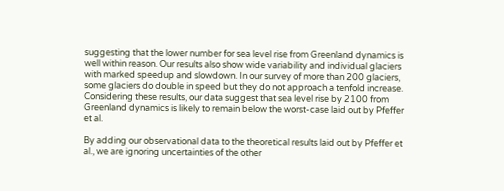suggesting that the lower number for sea level rise from Greenland dynamics is well within reason. Our results also show wide variability and individual glaciers with marked speedup and slowdown. In our survey of more than 200 glaciers, some glaciers do double in speed but they do not approach a tenfold increase. Considering these results, our data suggest that sea level rise by 2100 from Greenland dynamics is likely to remain below the worst-case laid out by Pfeffer et al.

By adding our observational data to the theoretical results laid out by Pfeffer et al., we are ignoring uncertainties of the other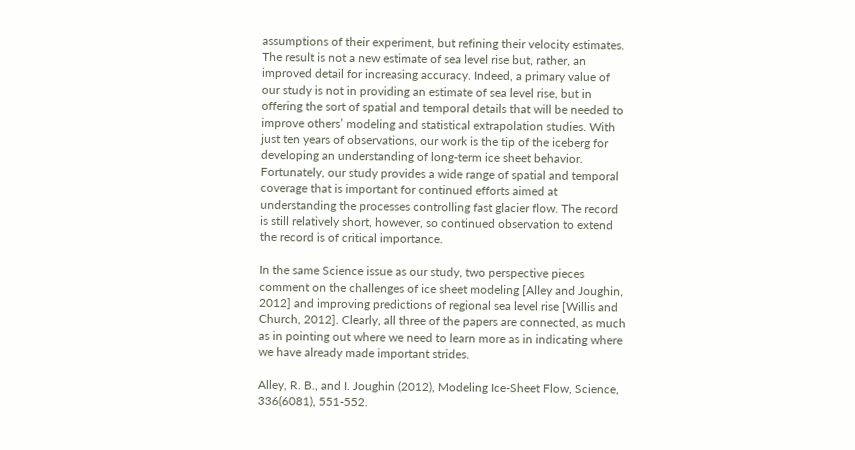assumptions of their experiment, but refining their velocity estimates. The result is not a new estimate of sea level rise but, rather, an improved detail for increasing accuracy. Indeed, a primary value of our study is not in providing an estimate of sea level rise, but in offering the sort of spatial and temporal details that will be needed to improve others’ modeling and statistical extrapolation studies. With just ten years of observations, our work is the tip of the iceberg for developing an understanding of long-term ice sheet behavior. Fortunately, our study provides a wide range of spatial and temporal coverage that is important for continued efforts aimed at understanding the processes controlling fast glacier flow. The record is still relatively short, however, so continued observation to extend the record is of critical importance.

In the same Science issue as our study, two perspective pieces comment on the challenges of ice sheet modeling [Alley and Joughin, 2012] and improving predictions of regional sea level rise [Willis and Church, 2012]. Clearly, all three of the papers are connected, as much as in pointing out where we need to learn more as in indicating where we have already made important strides.

Alley, R. B., and I. Joughin (2012), Modeling Ice-Sheet Flow, Science, 336(6081), 551-552.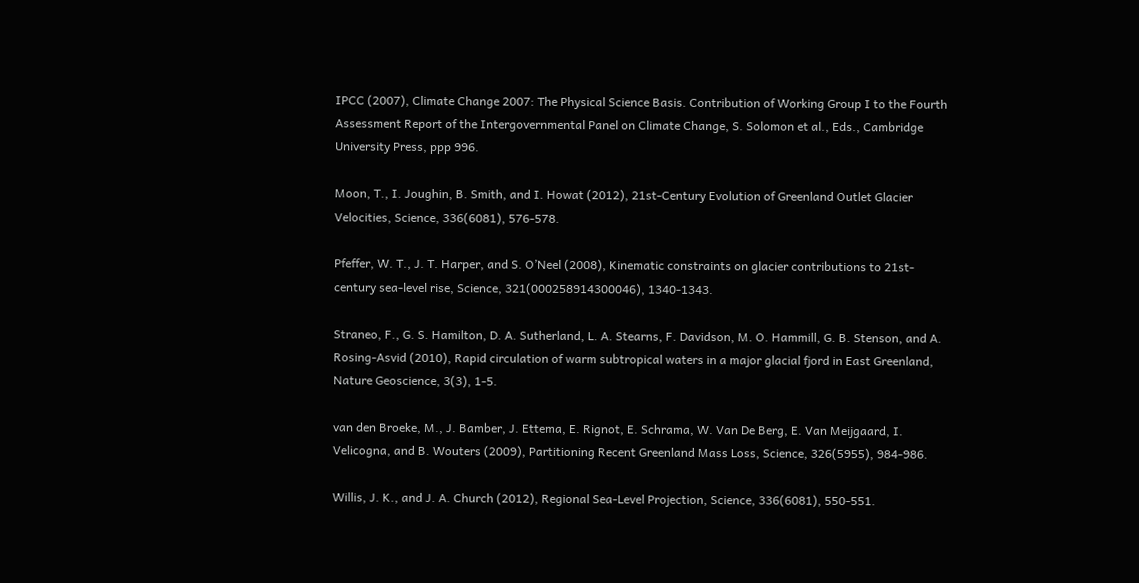IPCC (2007), Climate Change 2007: The Physical Science Basis. Contribution of Working Group I to the Fourth Assessment Report of the Intergovernmental Panel on Climate Change, S. Solomon et al., Eds., Cambridge University Press, ppp 996.

Moon, T., I. Joughin, B. Smith, and I. Howat (2012), 21st-Century Evolution of Greenland Outlet Glacier Velocities, Science, 336(6081), 576-578.

Pfeffer, W. T., J. T. Harper, and S. O’Neel (2008), Kinematic constraints on glacier contributions to 21st-century sea-level rise, Science, 321(000258914300046), 1340-1343.

Straneo, F., G. S. Hamilton, D. A. Sutherland, L. A. Stearns, F. Davidson, M. O. Hammill, G. B. Stenson, and A. Rosing-Asvid (2010), Rapid circulation of warm subtropical waters in a major glacial fjord in East Greenland, Nature Geoscience, 3(3), 1-5.

van den Broeke, M., J. Bamber, J. Ettema, E. Rignot, E. Schrama, W. Van De Berg, E. Van Meijgaard, I. Velicogna, and B. Wouters (2009), Partitioning Recent Greenland Mass Loss, Science, 326(5955), 984-986.

Willis, J. K., and J. A. Church (2012), Regional Sea-Level Projection, Science, 336(6081), 550-551.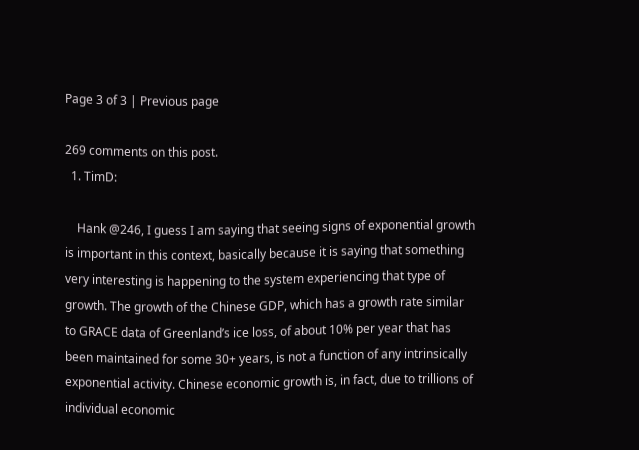Page 3 of 3 | Previous page

269 comments on this post.
  1. TimD:

    Hank @246, I guess I am saying that seeing signs of exponential growth is important in this context, basically because it is saying that something very interesting is happening to the system experiencing that type of growth. The growth of the Chinese GDP, which has a growth rate similar to GRACE data of Greenland’s ice loss, of about 10% per year that has been maintained for some 30+ years, is not a function of any intrinsically exponential activity. Chinese economic growth is, in fact, due to trillions of individual economic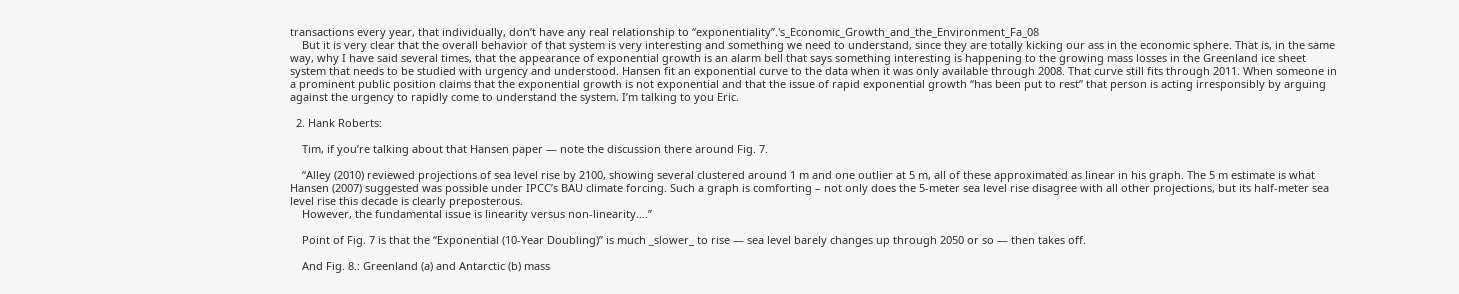transactions every year, that individually, don’t have any real relationship to “exponentiality”.'s_Economic_Growth_and_the_Environment_Fa_08
    But it is very clear that the overall behavior of that system is very interesting and something we need to understand, since they are totally kicking our ass in the economic sphere. That is, in the same way, why I have said several times, that the appearance of exponential growth is an alarm bell that says something interesting is happening to the growing mass losses in the Greenland ice sheet system that needs to be studied with urgency and understood. Hansen fit an exponential curve to the data when it was only available through 2008. That curve still fits through 2011. When someone in a prominent public position claims that the exponential growth is not exponential and that the issue of rapid exponential growth “has been put to rest” that person is acting irresponsibly by arguing against the urgency to rapidly come to understand the system. I’m talking to you Eric.

  2. Hank Roberts:

    Tim, if you’re talking about that Hansen paper — note the discussion there around Fig. 7.

    “Alley (2010) reviewed projections of sea level rise by 2100, showing several clustered around 1 m and one outlier at 5 m, all of these approximated as linear in his graph. The 5 m estimate is what Hansen (2007) suggested was possible under IPCC’s BAU climate forcing. Such a graph is comforting – not only does the 5-meter sea level rise disagree with all other projections, but its half-meter sea level rise this decade is clearly preposterous.
    However, the fundamental issue is linearity versus non-linearity….”

    Point of Fig. 7 is that the “Exponential (10-Year Doubling)” is much _slower_ to rise — sea level barely changes up through 2050 or so — then takes off.

    And Fig. 8.: Greenland (a) and Antarctic (b) mass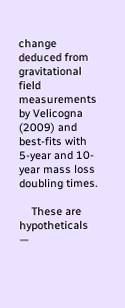change deduced from gravitational field measurements by Velicogna (2009) and best-fits with 5-year and 10-year mass loss doubling times.

    These are hypotheticals —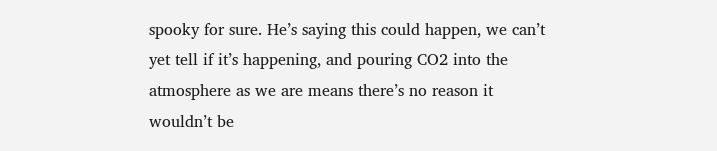spooky for sure. He’s saying this could happen, we can’t yet tell if it’s happening, and pouring CO2 into the atmosphere as we are means there’s no reason it wouldn’t be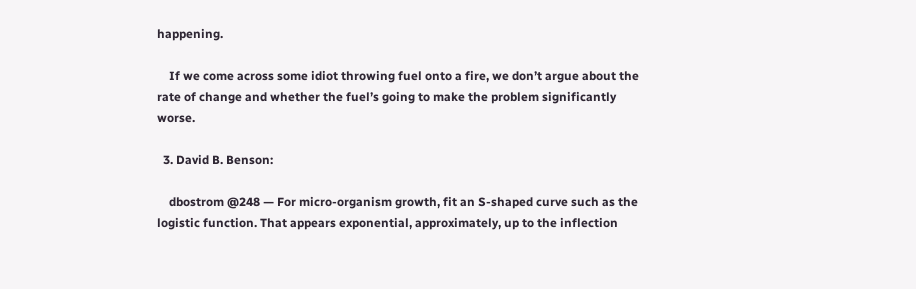happening.

    If we come across some idiot throwing fuel onto a fire, we don’t argue about the rate of change and whether the fuel’s going to make the problem significantly worse.

  3. David B. Benson:

    dbostrom @248 — For micro-organism growth, fit an S-shaped curve such as the logistic function. That appears exponential, approximately, up to the inflection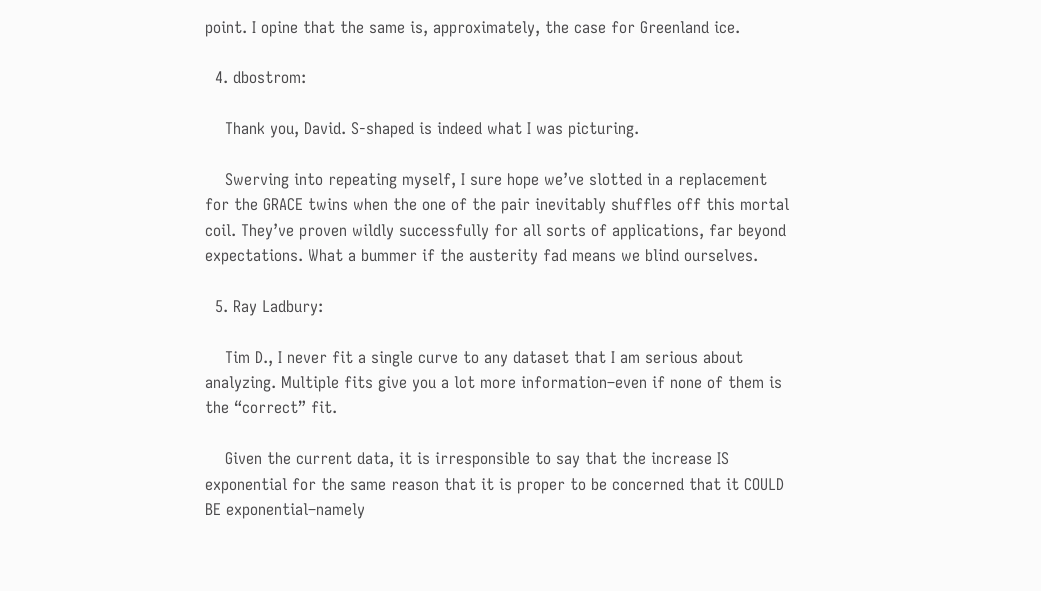point. I opine that the same is, approximately, the case for Greenland ice.

  4. dbostrom:

    Thank you, David. S-shaped is indeed what I was picturing.

    Swerving into repeating myself, I sure hope we’ve slotted in a replacement for the GRACE twins when the one of the pair inevitably shuffles off this mortal coil. They’ve proven wildly successfully for all sorts of applications, far beyond expectations. What a bummer if the austerity fad means we blind ourselves.

  5. Ray Ladbury:

    Tim D., I never fit a single curve to any dataset that I am serious about analyzing. Multiple fits give you a lot more information–even if none of them is the “correct” fit.

    Given the current data, it is irresponsible to say that the increase IS exponential for the same reason that it is proper to be concerned that it COULD BE exponential–namely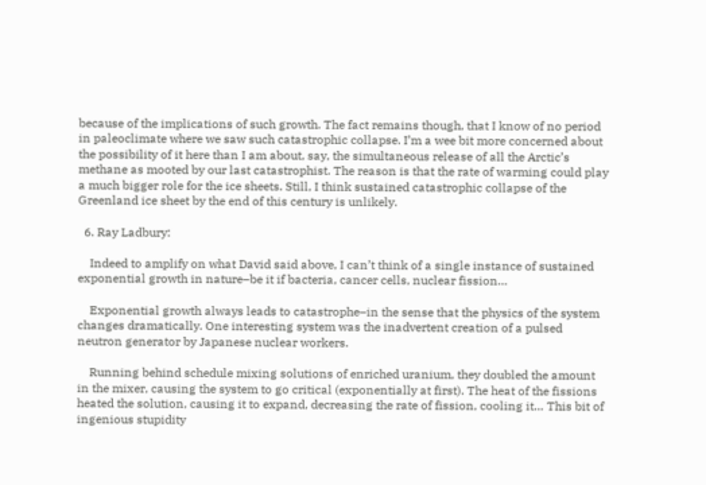because of the implications of such growth. The fact remains though, that I know of no period in paleoclimate where we saw such catastrophic collapse. I’m a wee bit more concerned about the possibility of it here than I am about, say, the simultaneous release of all the Arctic’s methane as mooted by our last catastrophist. The reason is that the rate of warming could play a much bigger role for the ice sheets. Still, I think sustained catastrophic collapse of the Greenland ice sheet by the end of this century is unlikely.

  6. Ray Ladbury:

    Indeed to amplify on what David said above, I can’t think of a single instance of sustained exponential growth in nature–be it if bacteria, cancer cells, nuclear fission…

    Exponential growth always leads to catastrophe–in the sense that the physics of the system changes dramatically. One interesting system was the inadvertent creation of a pulsed neutron generator by Japanese nuclear workers.

    Running behind schedule mixing solutions of enriched uranium, they doubled the amount in the mixer, causing the system to go critical (exponentially at first). The heat of the fissions heated the solution, causing it to expand, decreasing the rate of fission, cooling it… This bit of ingenious stupidity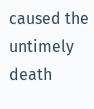caused the untimely death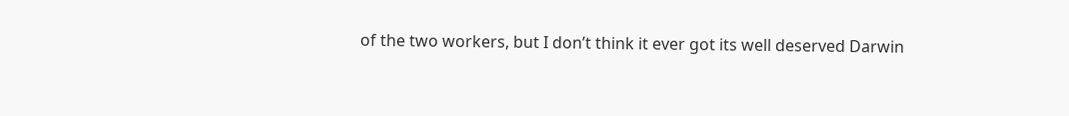of the two workers, but I don’t think it ever got its well deserved Darwin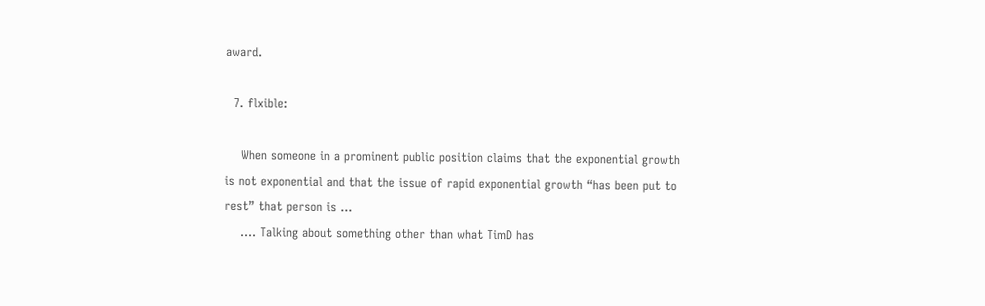award.

  7. flxible:

    When someone in a prominent public position claims that the exponential growth is not exponential and that the issue of rapid exponential growth “has been put to rest” that person is …
    …. Talking about something other than what TimD has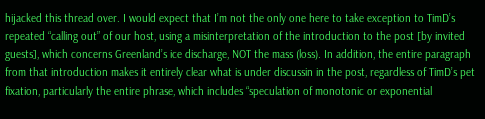hijacked this thread over. I would expect that I’m not the only one here to take exception to TimD’s repeated “calling out” of our host, using a misinterpretation of the introduction to the post [by invited guests], which concerns Greenland’s ice discharge, NOT the mass (loss). In addition, the entire paragraph from that introduction makes it entirely clear what is under discussin in the post, regardless of TimD’s pet fixation, particularly the entire phrase, which includes “speculation of monotonic or exponential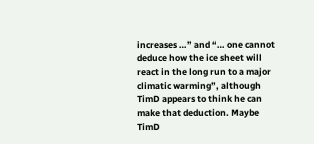increases …” and “… one cannot deduce how the ice sheet will react in the long run to a major climatic warming”, although TimD appears to think he can make that deduction. Maybe TimD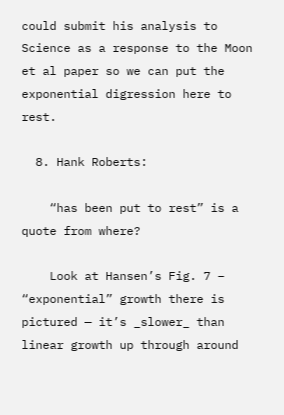could submit his analysis to Science as a response to the Moon et al paper so we can put the exponential digression here to rest.

  8. Hank Roberts:

    “has been put to rest” is a quote from where?

    Look at Hansen’s Fig. 7 – “exponential” growth there is pictured — it’s _slower_ than linear growth up through around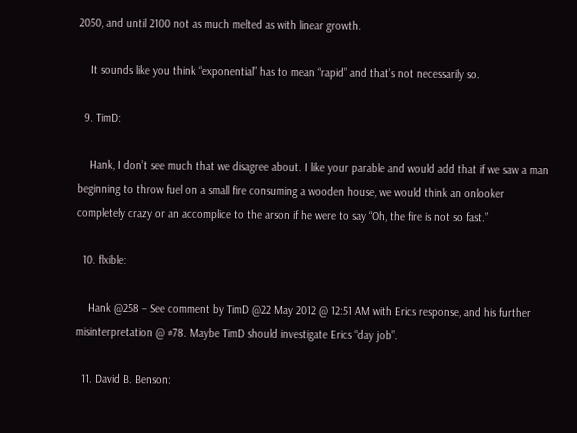2050, and until 2100 not as much melted as with linear growth.

    It sounds like you think “exponential” has to mean “rapid” and that’s not necessarily so.

  9. TimD:

    Hank, I don’t see much that we disagree about. I like your parable and would add that if we saw a man beginning to throw fuel on a small fire consuming a wooden house, we would think an onlooker completely crazy or an accomplice to the arson if he were to say “Oh, the fire is not so fast.”

  10. flxible:

    Hank @258 – See comment by TimD @22 May 2012 @ 12:51 AM with Erics response, and his further misinterpretation @ #78. Maybe TimD should investigate Erics “day job”.

  11. David B. Benson: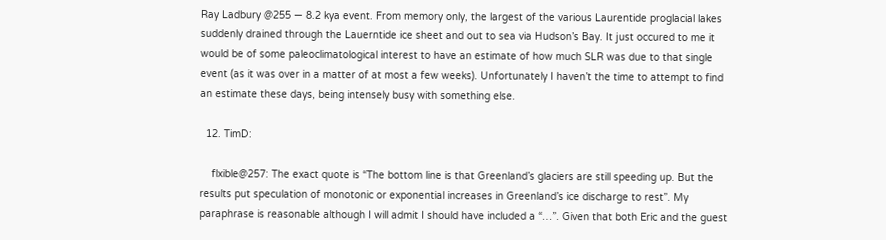Ray Ladbury @255 — 8.2 kya event. From memory only, the largest of the various Laurentide proglacial lakes suddenly drained through the Lauerntide ice sheet and out to sea via Hudson’s Bay. It just occured to me it would be of some paleoclimatological interest to have an estimate of how much SLR was due to that single event (as it was over in a matter of at most a few weeks). Unfortunately I haven’t the time to attempt to find an estimate these days, being intensely busy with something else.

  12. TimD:

    flxible@257: The exact quote is “The bottom line is that Greenland’s glaciers are still speeding up. But the results put speculation of monotonic or exponential increases in Greenland’s ice discharge to rest”. My paraphrase is reasonable although I will admit I should have included a “…”. Given that both Eric and the guest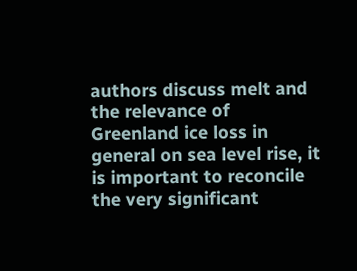authors discuss melt and the relevance of Greenland ice loss in general on sea level rise, it is important to reconcile the very significant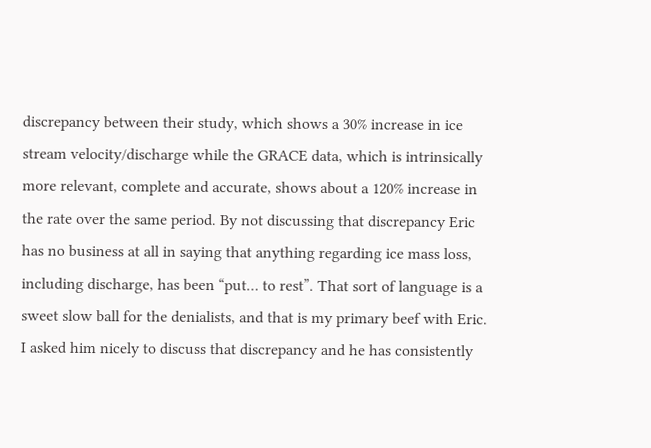discrepancy between their study, which shows a 30% increase in ice stream velocity/discharge while the GRACE data, which is intrinsically more relevant, complete and accurate, shows about a 120% increase in the rate over the same period. By not discussing that discrepancy Eric has no business at all in saying that anything regarding ice mass loss, including discharge, has been “put… to rest”. That sort of language is a sweet slow ball for the denialists, and that is my primary beef with Eric. I asked him nicely to discuss that discrepancy and he has consistently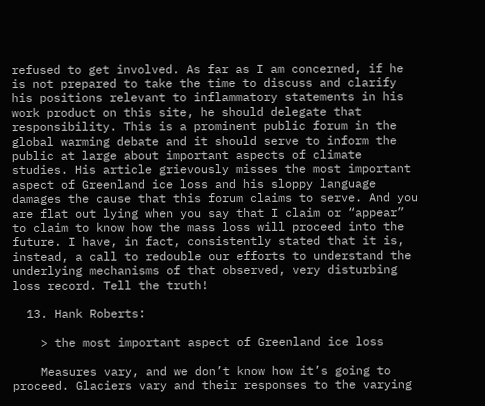refused to get involved. As far as I am concerned, if he is not prepared to take the time to discuss and clarify his positions relevant to inflammatory statements in his work product on this site, he should delegate that responsibility. This is a prominent public forum in the global warming debate and it should serve to inform the public at large about important aspects of climate studies. His article grievously misses the most important aspect of Greenland ice loss and his sloppy language damages the cause that this forum claims to serve. And you are flat out lying when you say that I claim or “appear” to claim to know how the mass loss will proceed into the future. I have, in fact, consistently stated that it is, instead, a call to redouble our efforts to understand the underlying mechanisms of that observed, very disturbing loss record. Tell the truth!

  13. Hank Roberts:

    > the most important aspect of Greenland ice loss

    Measures vary, and we don’t know how it’s going to proceed. Glaciers vary and their responses to the varying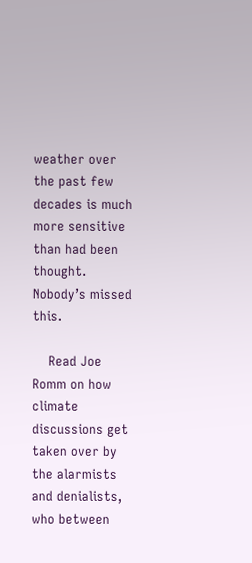weather over the past few decades is much more sensitive than had been thought. Nobody’s missed this.

    Read Joe Romm on how climate discussions get taken over by the alarmists and denialists, who between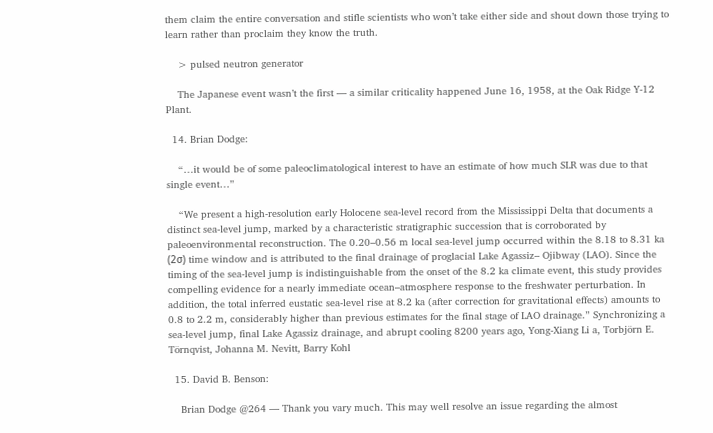them claim the entire conversation and stifle scientists who won’t take either side and shout down those trying to learn rather than proclaim they know the truth.

    > pulsed neutron generator

    The Japanese event wasn’t the first — a similar criticality happened June 16, 1958, at the Oak Ridge Y-12 Plant.

  14. Brian Dodge:

    “…it would be of some paleoclimatological interest to have an estimate of how much SLR was due to that single event…”

    “We present a high-resolution early Holocene sea-level record from the Mississippi Delta that documents a distinct sea-level jump, marked by a characteristic stratigraphic succession that is corroborated by paleoenvironmental reconstruction. The 0.20–0.56 m local sea-level jump occurred within the 8.18 to 8.31 ka (2σ) time window and is attributed to the final drainage of proglacial Lake Agassiz– Ojibway (LAO). Since the timing of the sea-level jump is indistinguishable from the onset of the 8.2 ka climate event, this study provides compelling evidence for a nearly immediate ocean–atmosphere response to the freshwater perturbation. In addition, the total inferred eustatic sea-level rise at 8.2 ka (after correction for gravitational effects) amounts to 0.8 to 2.2 m, considerably higher than previous estimates for the final stage of LAO drainage.” Synchronizing a sea-level jump, final Lake Agassiz drainage, and abrupt cooling 8200 years ago, Yong-Xiang Li a, Torbjörn E. Törnqvist, Johanna M. Nevitt, Barry Kohl

  15. David B. Benson:

    Brian Dodge @264 — Thank you vary much. This may well resolve an issue regarding the almost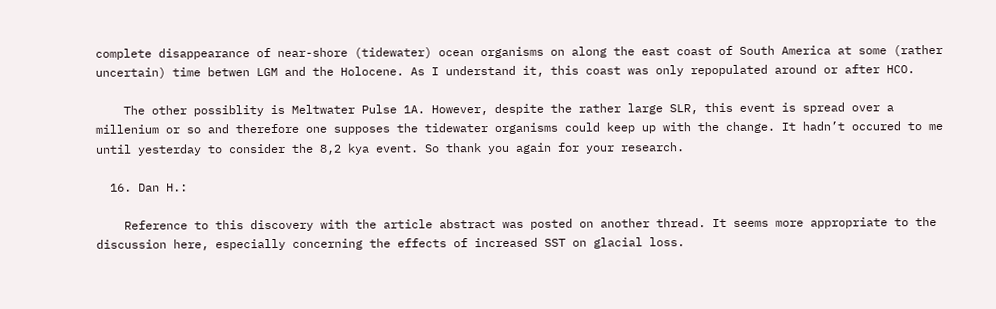complete disappearance of near-shore (tidewater) ocean organisms on along the east coast of South America at some (rather uncertain) time betwen LGM and the Holocene. As I understand it, this coast was only repopulated around or after HCO.

    The other possiblity is Meltwater Pulse 1A. However, despite the rather large SLR, this event is spread over a millenium or so and therefore one supposes the tidewater organisms could keep up with the change. It hadn’t occured to me until yesterday to consider the 8,2 kya event. So thank you again for your research.

  16. Dan H.:

    Reference to this discovery with the article abstract was posted on another thread. It seems more appropriate to the discussion here, especially concerning the effects of increased SST on glacial loss.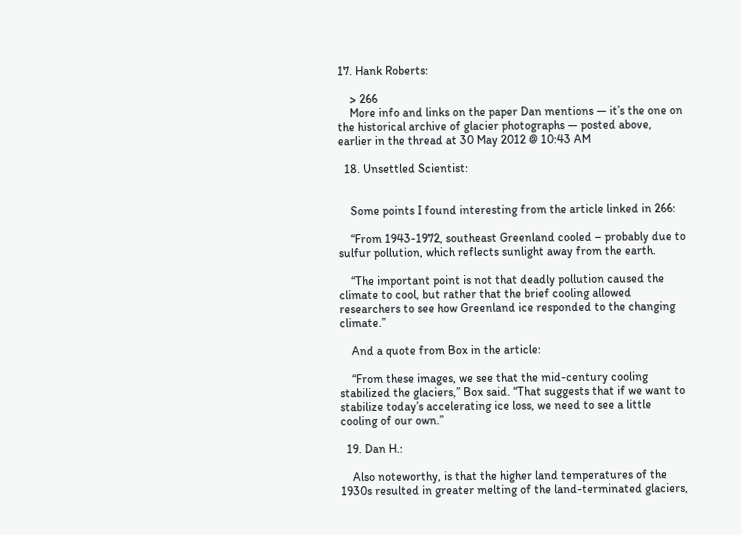17. Hank Roberts:

    > 266
    More info and links on the paper Dan mentions — it’s the one on the historical archive of glacier photographs — posted above, earlier in the thread at 30 May 2012 @ 10:43 AM

  18. Unsettled Scientist:


    Some points I found interesting from the article linked in 266:

    “From 1943-1972, southeast Greenland cooled – probably due to sulfur pollution, which reflects sunlight away from the earth.

    “The important point is not that deadly pollution caused the climate to cool, but rather that the brief cooling allowed researchers to see how Greenland ice responded to the changing climate.”

    And a quote from Box in the article:

    “From these images, we see that the mid-century cooling stabilized the glaciers,” Box said. “That suggests that if we want to stabilize today’s accelerating ice loss, we need to see a little cooling of our own.”

  19. Dan H.:

    Also noteworthy, is that the higher land temperatures of the 1930s resulted in greater melting of the land-terminated glaciers,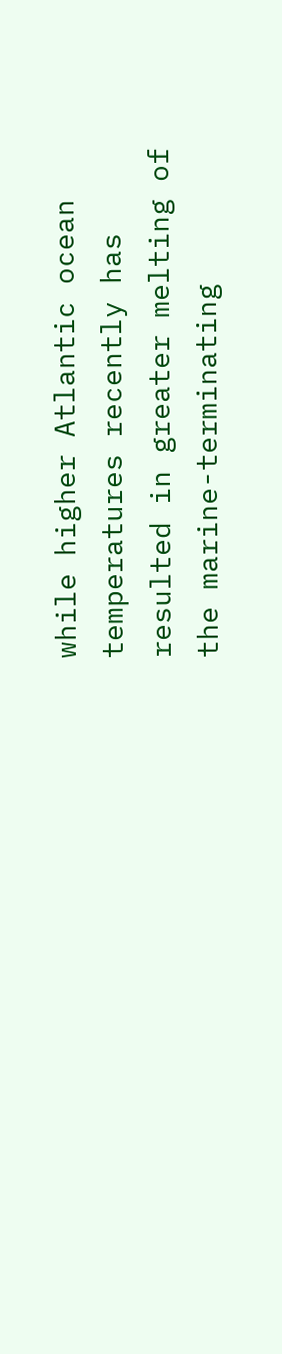while higher Atlantic ocean temperatures recently has resulted in greater melting of the marine-terminating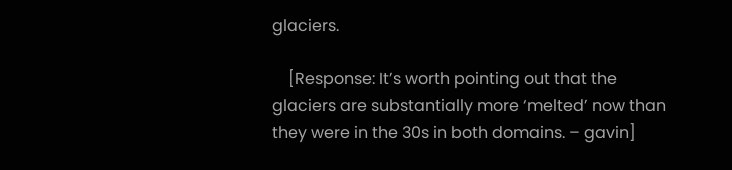glaciers.

    [Response: It’s worth pointing out that the glaciers are substantially more ‘melted’ now than they were in the 30s in both domains. – gavin]